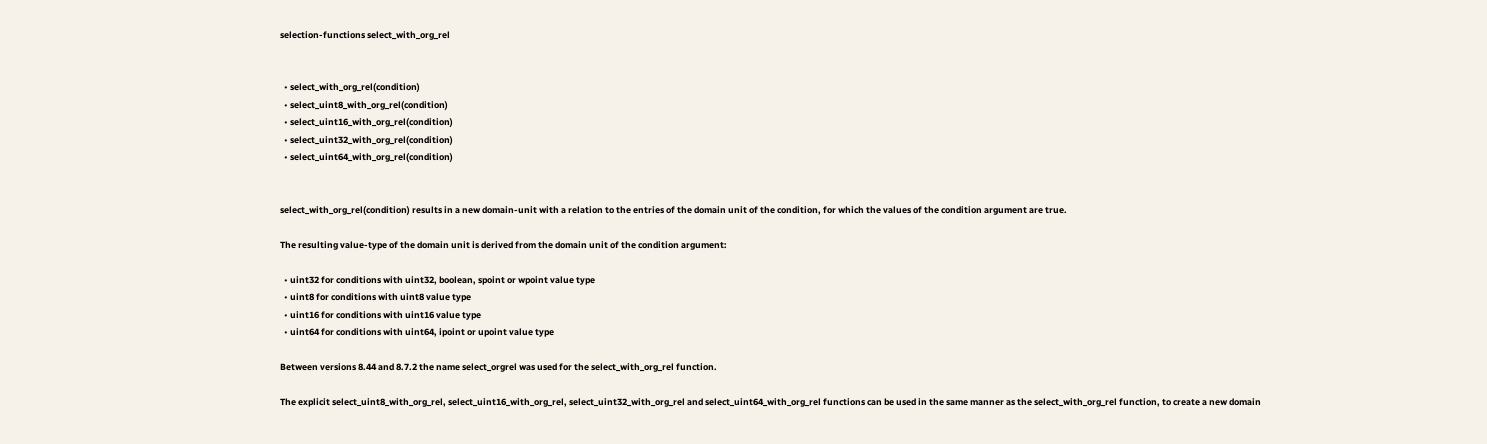selection-functions select_with_org_rel


  • select_with_org_rel(condition)
  • select_uint8_with_org_rel(condition)
  • select_uint16_with_org_rel(condition)
  • select_uint32_with_org_rel(condition)
  • select_uint64_with_org_rel(condition)


select_with_org_rel(condition) results in a new domain-unit with a relation to the entries of the domain unit of the condition, for which the values of the condition argument are true.

The resulting value-type of the domain unit is derived from the domain unit of the condition argument:

  • uint32 for conditions with uint32, boolean, spoint or wpoint value type
  • uint8 for conditions with uint8 value type
  • uint16 for conditions with uint16 value type
  • uint64 for conditions with uint64, ipoint or upoint value type

Between versions 8.44 and 8.7.2 the name select_orgrel was used for the select_with_org_rel function.

The explicit select_uint8_with_org_rel, select_uint16_with_org_rel, select_uint32_with_org_rel and select_uint64_with_org_rel functions can be used in the same manner as the select_with_org_rel function, to create a new domain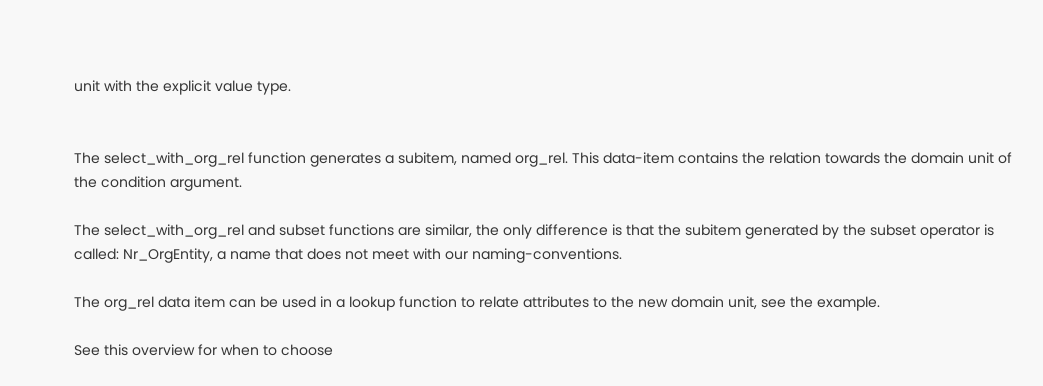unit with the explicit value type.


The select_with_org_rel function generates a subitem, named org_rel. This data-item contains the relation towards the domain unit of the condition argument.

The select_with_org_rel and subset functions are similar, the only difference is that the subitem generated by the subset operator is called: Nr_OrgEntity, a name that does not meet with our naming-conventions.

The org_rel data item can be used in a lookup function to relate attributes to the new domain unit, see the example.

See this overview for when to choose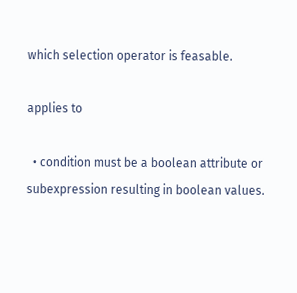which selection operator is feasable.

applies to

  • condition must be a boolean attribute or subexpression resulting in boolean values.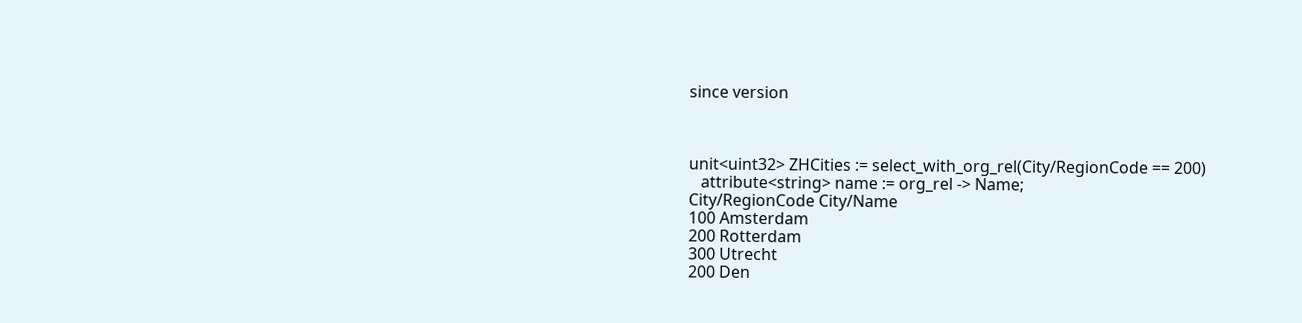since version



unit<uint32> ZHCities := select_with_org_rel(City/RegionCode == 200)
   attribute<string> name := org_rel -> Name;
City/RegionCode City/Name
100 Amsterdam
200 Rotterdam
300 Utrecht
200 Den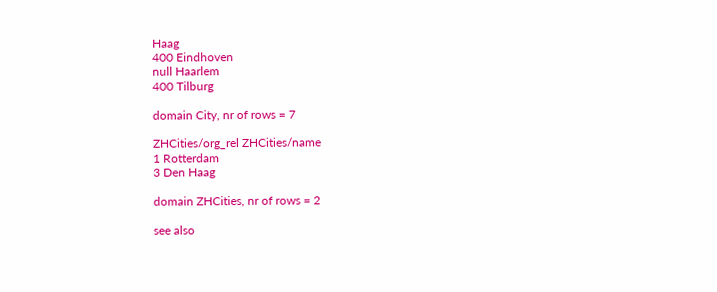Haag
400 Eindhoven
null Haarlem
400 Tilburg

domain City, nr of rows = 7

ZHCities/org_rel ZHCities/name
1 Rotterdam
3 Den Haag

domain ZHCities, nr of rows = 2

see also